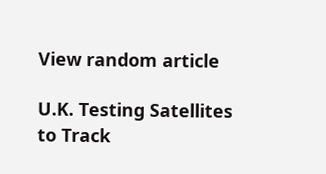View random article

U.K. Testing Satellites to Track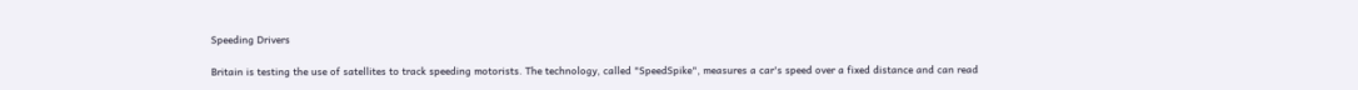Speeding Drivers

Britain is testing the use of satellites to track speeding motorists. The technology, called "SpeedSpike", measures a car's speed over a fixed distance and can read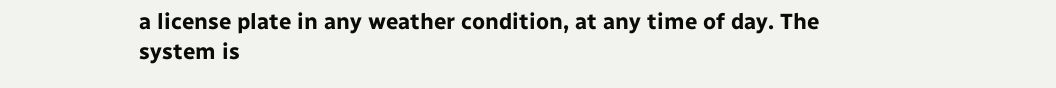a license plate in any weather condition, at any time of day. The system is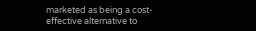marketed as being a cost-effective alternative to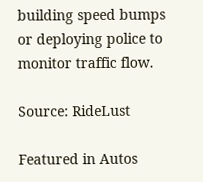building speed bumps or deploying police to monitor traffic flow.

Source: RideLust

Featured in Autos